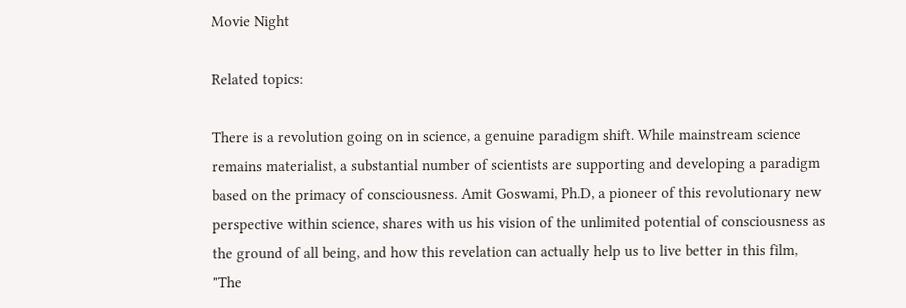Movie Night

Related topics:

There is a revolution going on in science, a genuine paradigm shift. While mainstream science remains materialist, a substantial number of scientists are supporting and developing a paradigm based on the primacy of consciousness. Amit Goswami, Ph.D, a pioneer of this revolutionary new perspective within science, shares with us his vision of the unlimited potential of consciousness as the ground of all being, and how this revelation can actually help us to live better in this film,  "The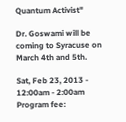Quantum Activist"

Dr. Goswami will be coming to Syracuse on March 4th and 5th.

Sat, Feb 23, 2013 - 12:00am - 2:00am
Program fee: